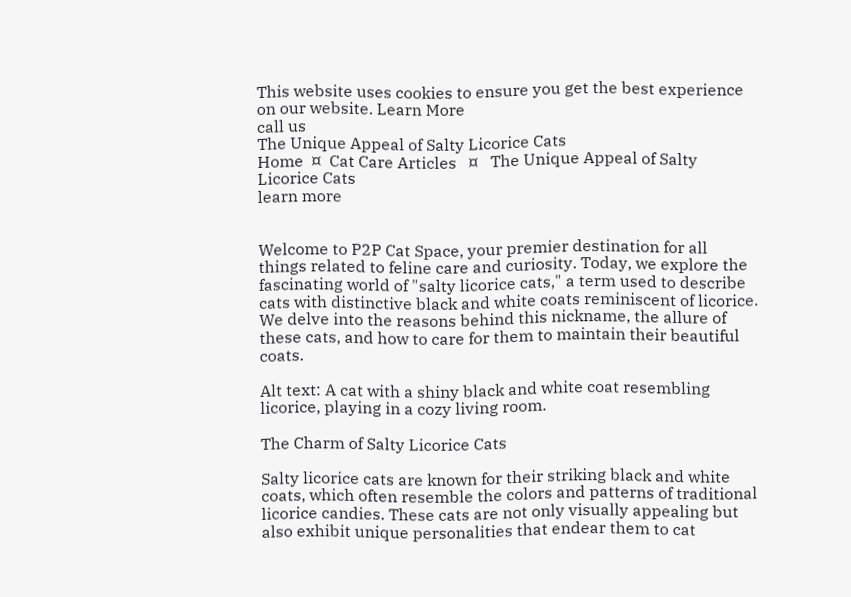This website uses cookies to ensure you get the best experience on our website. Learn More
call us
The Unique Appeal of Salty Licorice Cats
Home  ¤  Cat Care Articles   ¤   The Unique Appeal of Salty Licorice Cats
learn more


Welcome to P2P Cat Space, your premier destination for all things related to feline care and curiosity. Today, we explore the fascinating world of "salty licorice cats," a term used to describe cats with distinctive black and white coats reminiscent of licorice. We delve into the reasons behind this nickname, the allure of these cats, and how to care for them to maintain their beautiful coats.

Alt text: A cat with a shiny black and white coat resembling licorice, playing in a cozy living room.

The Charm of Salty Licorice Cats

Salty licorice cats are known for their striking black and white coats, which often resemble the colors and patterns of traditional licorice candies. These cats are not only visually appealing but also exhibit unique personalities that endear them to cat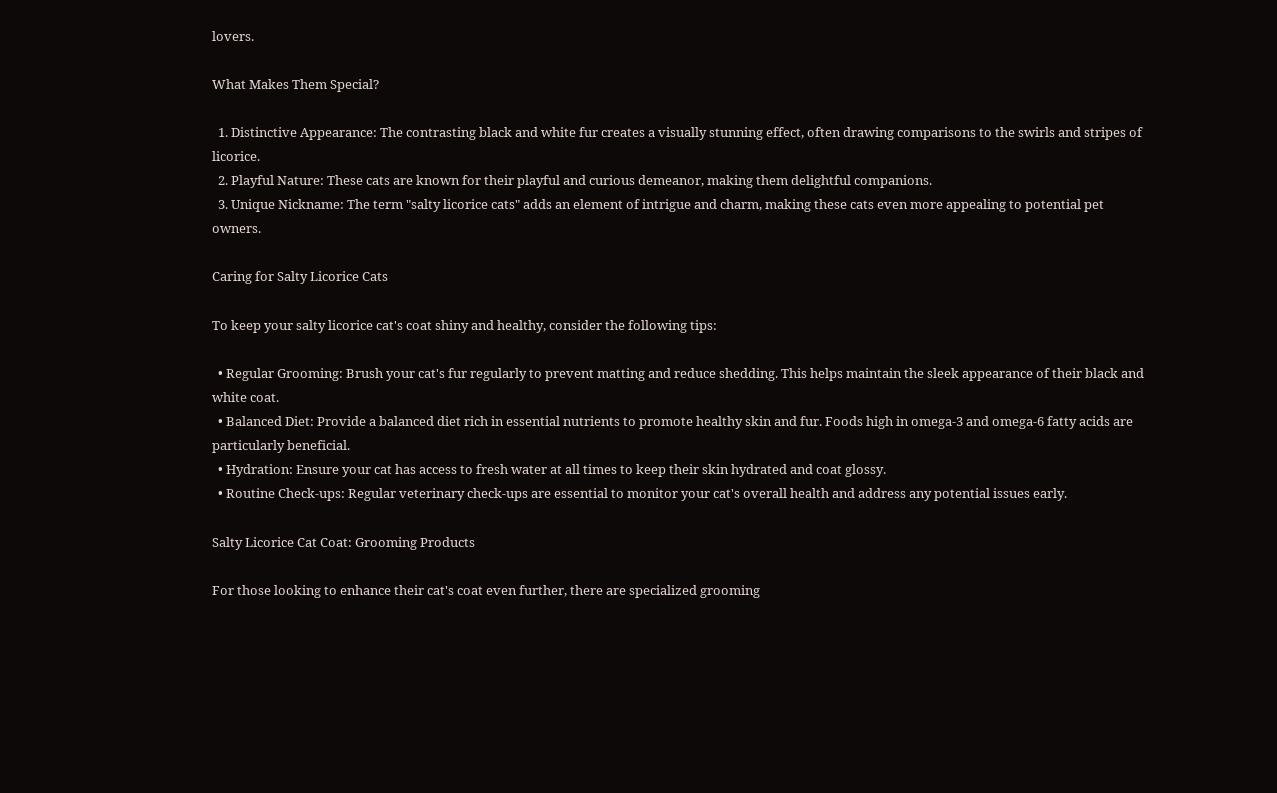lovers.

What Makes Them Special?

  1. Distinctive Appearance: The contrasting black and white fur creates a visually stunning effect, often drawing comparisons to the swirls and stripes of licorice.
  2. Playful Nature: These cats are known for their playful and curious demeanor, making them delightful companions.
  3. Unique Nickname: The term "salty licorice cats" adds an element of intrigue and charm, making these cats even more appealing to potential pet owners.

Caring for Salty Licorice Cats

To keep your salty licorice cat's coat shiny and healthy, consider the following tips:

  • Regular Grooming: Brush your cat's fur regularly to prevent matting and reduce shedding. This helps maintain the sleek appearance of their black and white coat.
  • Balanced Diet: Provide a balanced diet rich in essential nutrients to promote healthy skin and fur. Foods high in omega-3 and omega-6 fatty acids are particularly beneficial.
  • Hydration: Ensure your cat has access to fresh water at all times to keep their skin hydrated and coat glossy.
  • Routine Check-ups: Regular veterinary check-ups are essential to monitor your cat's overall health and address any potential issues early.

Salty Licorice Cat Coat: Grooming Products

For those looking to enhance their cat's coat even further, there are specialized grooming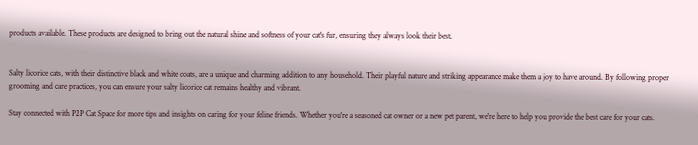products available. These products are designed to bring out the natural shine and softness of your cat's fur, ensuring they always look their best.


Salty licorice cats, with their distinctive black and white coats, are a unique and charming addition to any household. Their playful nature and striking appearance make them a joy to have around. By following proper grooming and care practices, you can ensure your salty licorice cat remains healthy and vibrant.

Stay connected with P2P Cat Space for more tips and insights on caring for your feline friends. Whether you're a seasoned cat owner or a new pet parent, we're here to help you provide the best care for your cats.